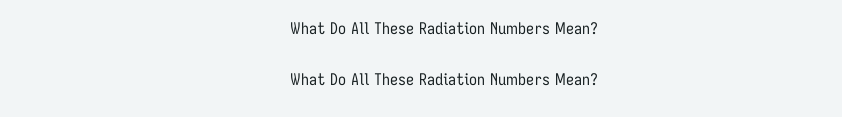What Do All These Radiation Numbers Mean?

What Do All These Radiation Numbers Mean?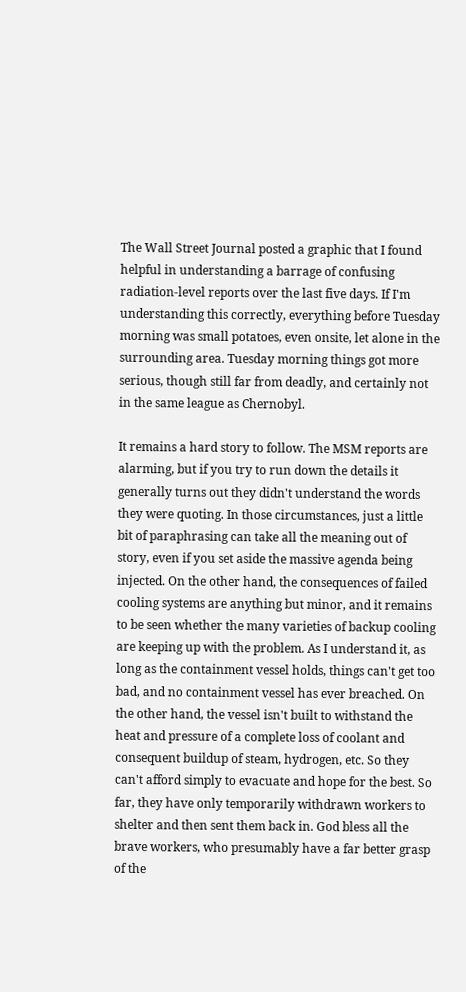The Wall Street Journal posted a graphic that I found helpful in understanding a barrage of confusing radiation-level reports over the last five days. If I'm understanding this correctly, everything before Tuesday morning was small potatoes, even onsite, let alone in the surrounding area. Tuesday morning things got more serious, though still far from deadly, and certainly not in the same league as Chernobyl.

It remains a hard story to follow. The MSM reports are alarming, but if you try to run down the details it generally turns out they didn't understand the words they were quoting. In those circumstances, just a little bit of paraphrasing can take all the meaning out of story, even if you set aside the massive agenda being injected. On the other hand, the consequences of failed cooling systems are anything but minor, and it remains to be seen whether the many varieties of backup cooling are keeping up with the problem. As I understand it, as long as the containment vessel holds, things can't get too bad, and no containment vessel has ever breached. On the other hand, the vessel isn't built to withstand the heat and pressure of a complete loss of coolant and consequent buildup of steam, hydrogen, etc. So they can't afford simply to evacuate and hope for the best. So far, they have only temporarily withdrawn workers to shelter and then sent them back in. God bless all the brave workers, who presumably have a far better grasp of the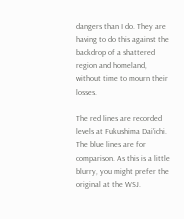dangers than I do. They are having to do this against the backdrop of a shattered region and homeland, without time to mourn their losses.

The red lines are recorded levels at Fukushima Dai'ichi. The blue lines are for comparison. As this is a little blurry, you might prefer the original at the WSJ.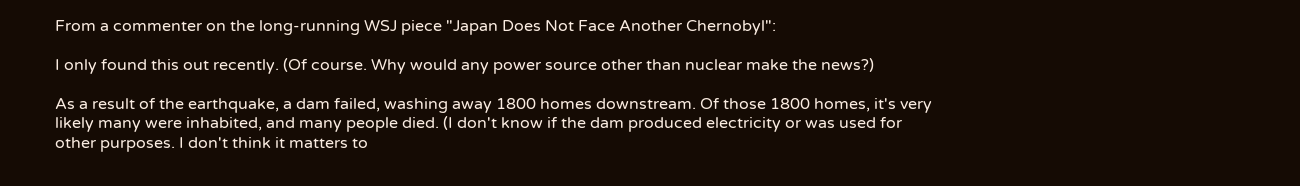From a commenter on the long-running WSJ piece "Japan Does Not Face Another Chernobyl":

I only found this out recently. (Of course. Why would any power source other than nuclear make the news?)

As a result of the earthquake, a dam failed, washing away 1800 homes downstream. Of those 1800 homes, it's very likely many were inhabited, and many people died. (I don't know if the dam produced electricity or was used for other purposes. I don't think it matters to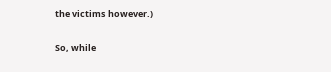the victims however.)

So, while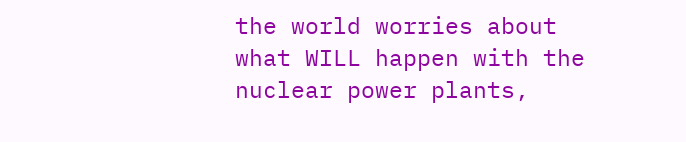the world worries about what WILL happen with the nuclear power plants,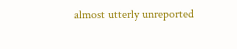almost utterly unreported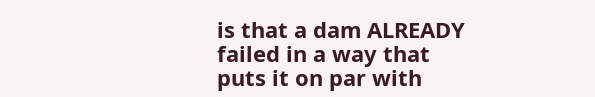is that a dam ALREADY failed in a way that puts it on par with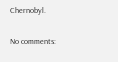Chernobyl.

No comments: